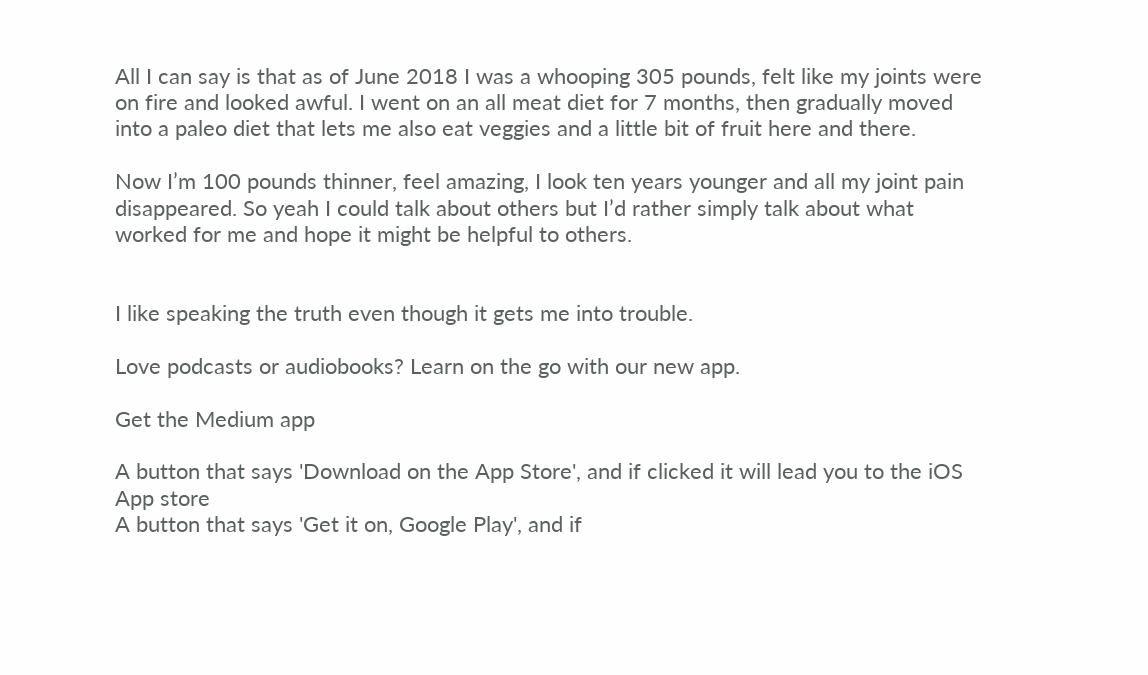All I can say is that as of June 2018 I was a whooping 305 pounds, felt like my joints were on fire and looked awful. I went on an all meat diet for 7 months, then gradually moved into a paleo diet that lets me also eat veggies and a little bit of fruit here and there.

Now I’m 100 pounds thinner, feel amazing, I look ten years younger and all my joint pain disappeared. So yeah I could talk about others but I’d rather simply talk about what worked for me and hope it might be helpful to others.


I like speaking the truth even though it gets me into trouble.

Love podcasts or audiobooks? Learn on the go with our new app.

Get the Medium app

A button that says 'Download on the App Store', and if clicked it will lead you to the iOS App store
A button that says 'Get it on, Google Play', and if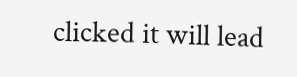clicked it will lead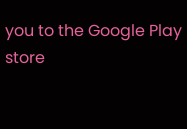you to the Google Play store